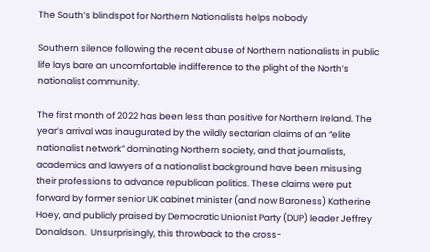The South’s blindspot for Northern Nationalists helps nobody

Southern silence following the recent abuse of Northern nationalists in public life lays bare an uncomfortable indifference to the plight of the North’s nationalist community.

The first month of 2022 has been less than positive for Northern Ireland. The year’s arrival was inaugurated by the wildly sectarian claims of an “elite nationalist network” dominating Northern society, and that journalists, academics and lawyers of a nationalist background have been misusing their professions to advance republican politics. These claims were put forward by former senior UK cabinet minister (and now Baroness) Katherine Hoey, and publicly praised by Democratic Unionist Party (DUP) leader Jeffrey Donaldson.  Unsurprisingly, this throwback to the cross-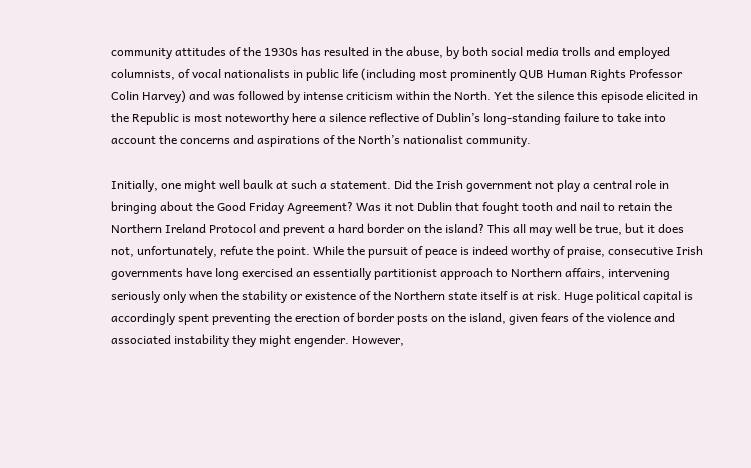community attitudes of the 1930s has resulted in the abuse, by both social media trolls and employed columnists, of vocal nationalists in public life (including most prominently QUB Human Rights Professor Colin Harvey) and was followed by intense criticism within the North. Yet the silence this episode elicited in the Republic is most noteworthy here a silence reflective of Dublin’s long-standing failure to take into account the concerns and aspirations of the North’s nationalist community.

Initially, one might well baulk at such a statement. Did the Irish government not play a central role in bringing about the Good Friday Agreement? Was it not Dublin that fought tooth and nail to retain the Northern Ireland Protocol and prevent a hard border on the island? This all may well be true, but it does not, unfortunately, refute the point. While the pursuit of peace is indeed worthy of praise, consecutive Irish governments have long exercised an essentially partitionist approach to Northern affairs, intervening seriously only when the stability or existence of the Northern state itself is at risk. Huge political capital is accordingly spent preventing the erection of border posts on the island, given fears of the violence and associated instability they might engender. However,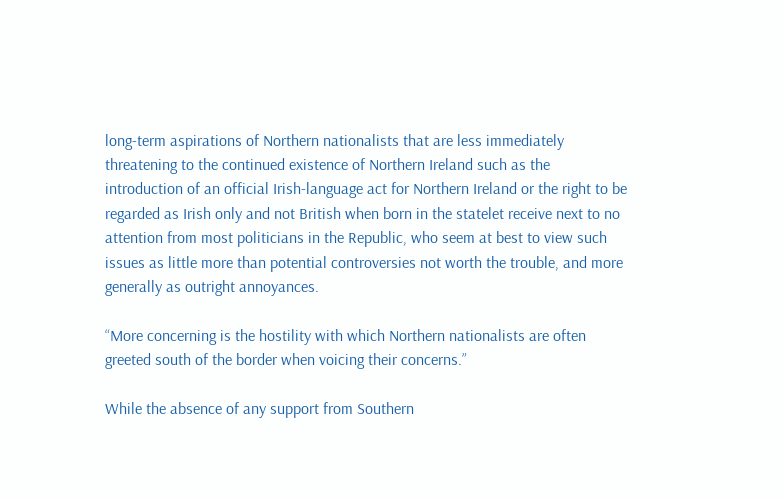long-term aspirations of Northern nationalists that are less immediately threatening to the continued existence of Northern Ireland such as the introduction of an official Irish-language act for Northern Ireland or the right to be regarded as Irish only and not British when born in the statelet receive next to no attention from most politicians in the Republic, who seem at best to view such issues as little more than potential controversies not worth the trouble, and more generally as outright annoyances.

“More concerning is the hostility with which Northern nationalists are often greeted south of the border when voicing their concerns.”

While the absence of any support from Southern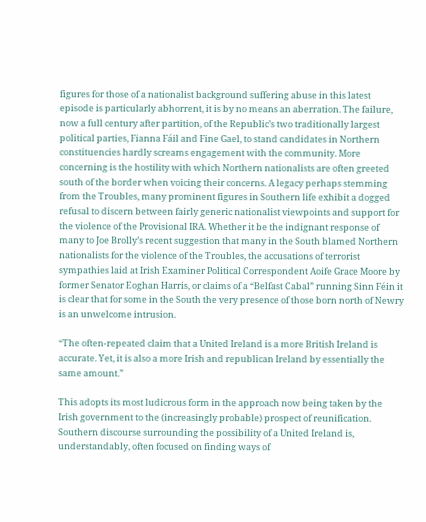figures for those of a nationalist background suffering abuse in this latest episode is particularly abhorrent, it is by no means an aberration. The failure, now a full century after partition, of the Republic’s two traditionally largest political parties, Fianna Fáil and Fine Gael, to stand candidates in Northern constituencies hardly screams engagement with the community. More concerning is the hostility with which Northern nationalists are often greeted south of the border when voicing their concerns. A legacy perhaps stemming from the Troubles, many prominent figures in Southern life exhibit a dogged refusal to discern between fairly generic nationalist viewpoints and support for the violence of the Provisional IRA. Whether it be the indignant response of many to Joe Brolly’s recent suggestion that many in the South blamed Northern nationalists for the violence of the Troubles, the accusations of terrorist sympathies laid at Irish Examiner Political Correspondent Aoife Grace Moore by former Senator Eoghan Harris, or claims of a “Belfast Cabal” running Sinn Féin it is clear that for some in the South the very presence of those born north of Newry is an unwelcome intrusion.

“The often-repeated claim that a United Ireland is a more British Ireland is accurate. Yet, it is also a more Irish and republican Ireland by essentially the same amount.”

This adopts its most ludicrous form in the approach now being taken by the Irish government to the (increasingly probable) prospect of reunification. Southern discourse surrounding the possibility of a United Ireland is, understandably, often focused on finding ways of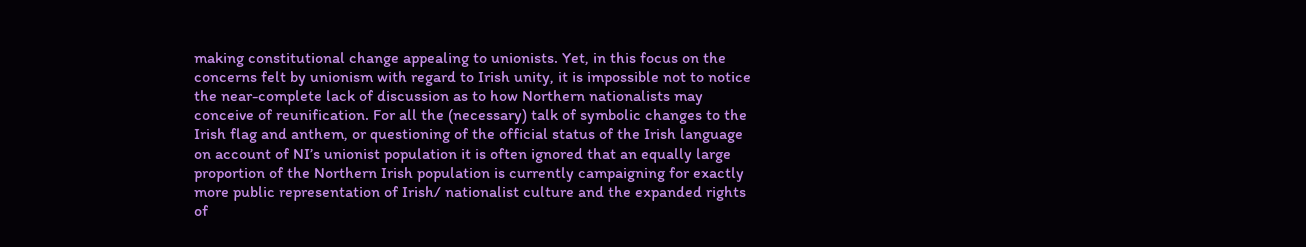making constitutional change appealing to unionists. Yet, in this focus on the concerns felt by unionism with regard to Irish unity, it is impossible not to notice the near-complete lack of discussion as to how Northern nationalists may conceive of reunification. For all the (necessary) talk of symbolic changes to the Irish flag and anthem, or questioning of the official status of the Irish language on account of NI’s unionist population it is often ignored that an equally large proportion of the Northern Irish population is currently campaigning for exactly more public representation of Irish/ nationalist culture and the expanded rights of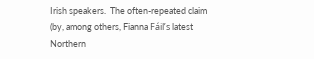Irish speakers.  The often-repeated claim (by, among others, Fianna Fáil’s latest Northern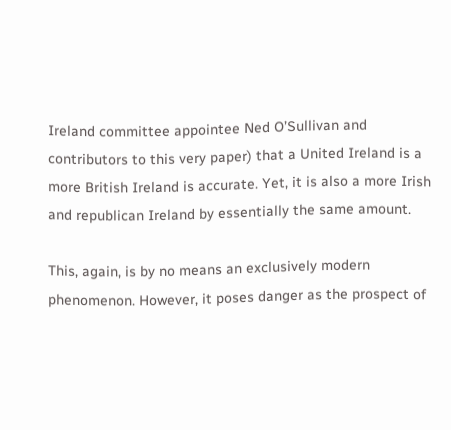Ireland committee appointee Ned O’Sullivan and contributors to this very paper) that a United Ireland is a more British Ireland is accurate. Yet, it is also a more Irish and republican Ireland by essentially the same amount.

This, again, is by no means an exclusively modern phenomenon. However, it poses danger as the prospect of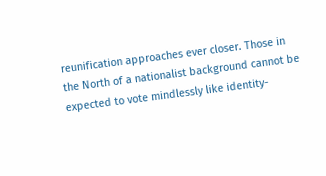reunification approaches ever closer. Those in the North of a nationalist background cannot be expected to vote mindlessly like identity-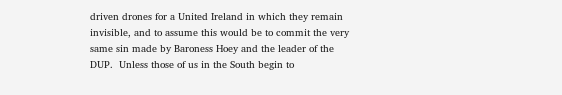driven drones for a United Ireland in which they remain invisible, and to assume this would be to commit the very same sin made by Baroness Hoey and the leader of the DUP.  Unless those of us in the South begin to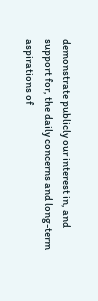demonstrate publicly our interest in, and support for, the daily concerns and long-term aspirations of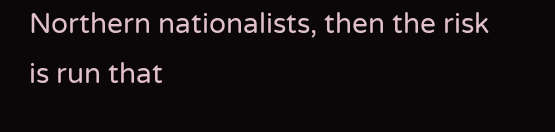Northern nationalists, then the risk is run that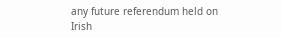any future referendum held on Irish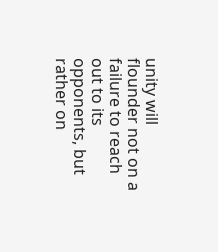unity will flounder not on a failure to reach out to its opponents, but rather on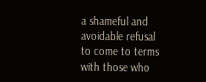a shameful and avoidable refusal to come to terms with those who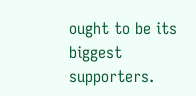ought to be its biggest supporters.